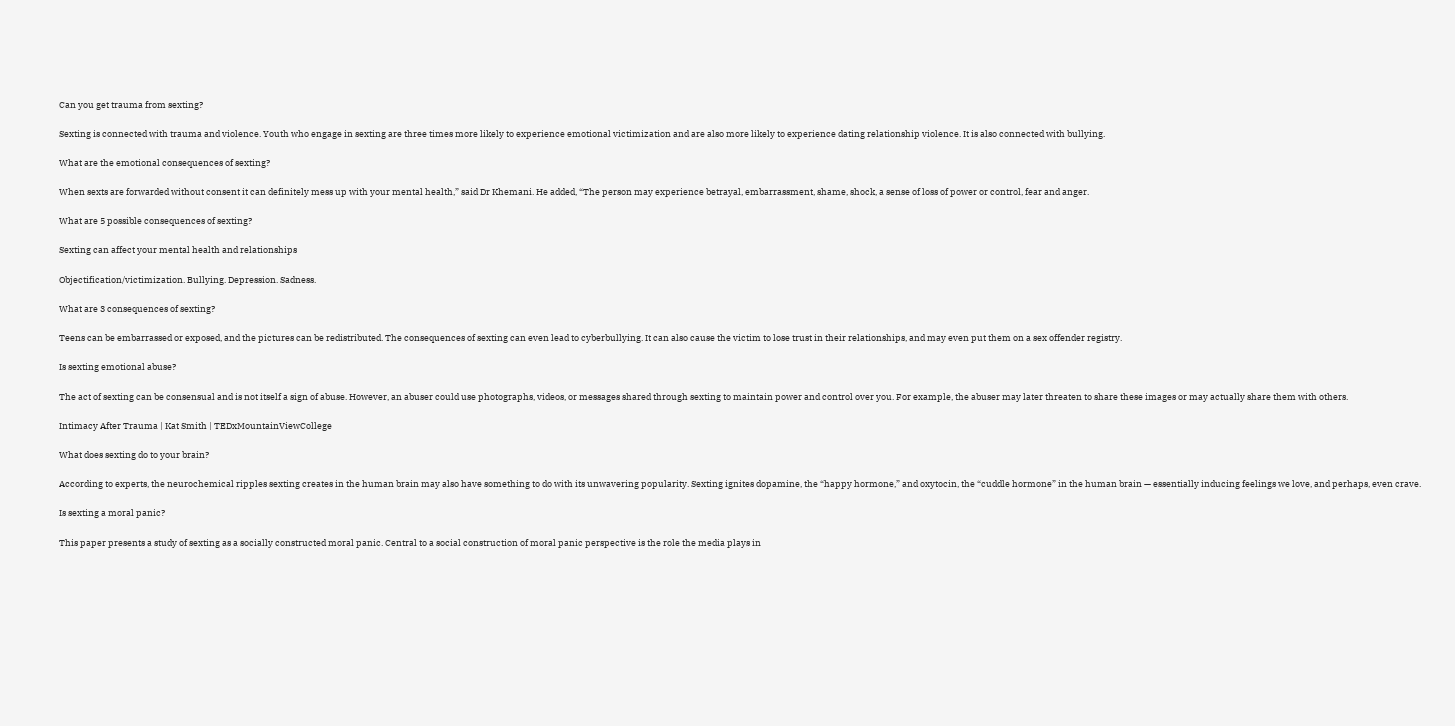Can you get trauma from sexting?

Sexting is connected with trauma and violence. Youth who engage in sexting are three times more likely to experience emotional victimization and are also more likely to experience dating relationship violence. It is also connected with bullying.

What are the emotional consequences of sexting?

When sexts are forwarded without consent it can definitely mess up with your mental health,” said Dr Khemani. He added, “The person may experience betrayal, embarrassment, shame, shock, a sense of loss of power or control, fear and anger.

What are 5 possible consequences of sexting?

Sexting can affect your mental health and relationships

Objectification/victimization. Bullying. Depression. Sadness.

What are 3 consequences of sexting?

Teens can be embarrassed or exposed, and the pictures can be redistributed. The consequences of sexting can even lead to cyberbullying. It can also cause the victim to lose trust in their relationships, and may even put them on a sex offender registry.

Is sexting emotional abuse?

The act of sexting can be consensual and is not itself a sign of abuse. However, an abuser could use photographs, videos, or messages shared through sexting to maintain power and control over you. For example, the abuser may later threaten to share these images or may actually share them with others.

Intimacy After Trauma | Kat Smith | TEDxMountainViewCollege

What does sexting do to your brain?

According to experts, the neurochemical ripples sexting creates in the human brain may also have something to do with its unwavering popularity. Sexting ignites dopamine, the “happy hormone,” and oxytocin, the “cuddle hormone” in the human brain — essentially inducing feelings we love, and perhaps, even crave.

Is sexting a moral panic?

This paper presents a study of sexting as a socially constructed moral panic. Central to a social construction of moral panic perspective is the role the media plays in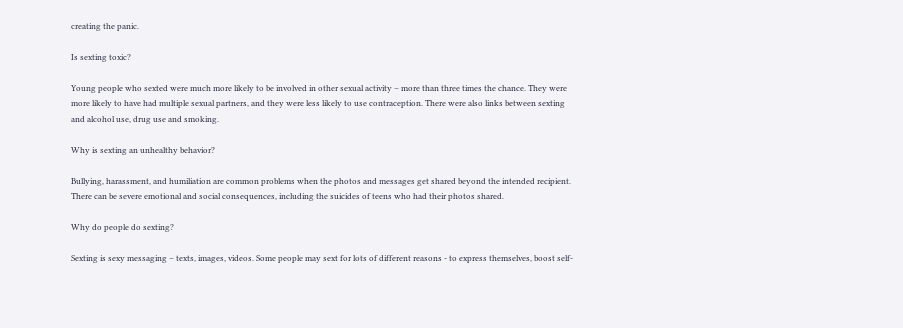creating the panic.

Is sexting toxic?

Young people who sexted were much more likely to be involved in other sexual activity – more than three times the chance. They were more likely to have had multiple sexual partners, and they were less likely to use contraception. There were also links between sexting and alcohol use, drug use and smoking.

Why is sexting an unhealthy behavior?

Bullying, harassment, and humiliation are common problems when the photos and messages get shared beyond the intended recipient. There can be severe emotional and social consequences, including the suicides of teens who had their photos shared.

Why do people do sexting?

Sexting is sexy messaging – texts, images, videos. Some people may sext for lots of different reasons - to express themselves, boost self-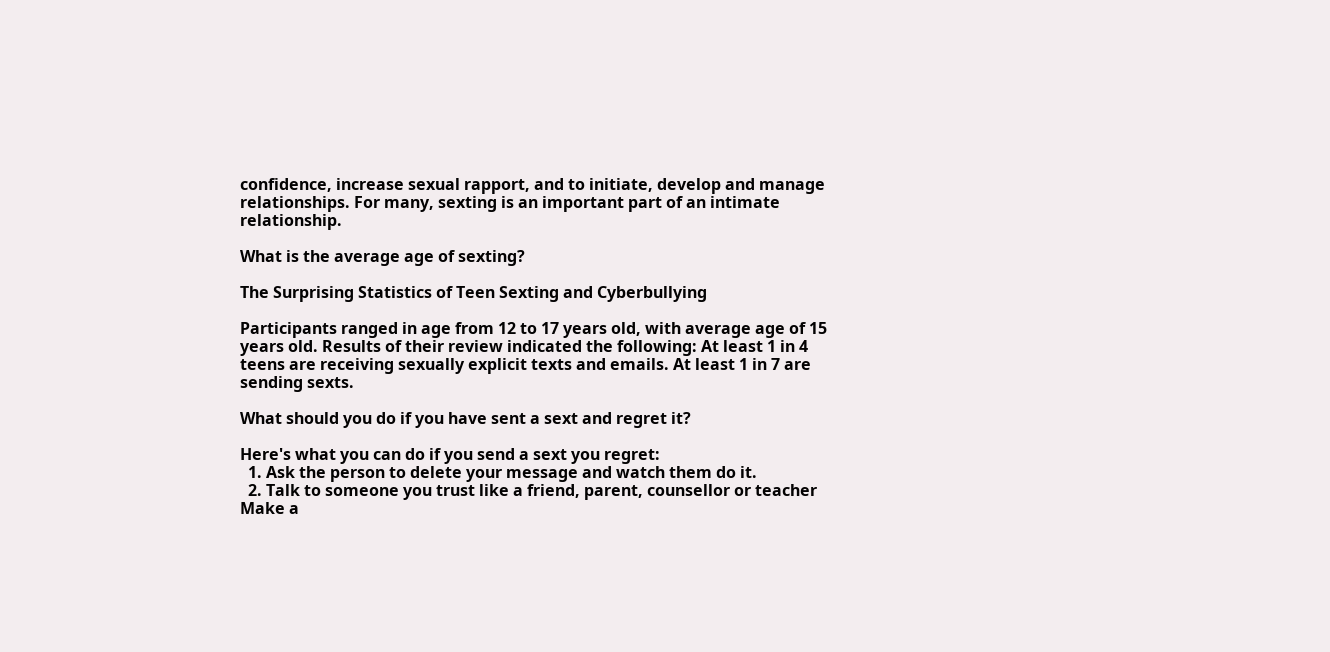confidence, increase sexual rapport, and to initiate, develop and manage relationships. For many, sexting is an important part of an intimate relationship.

What is the average age of sexting?

The Surprising Statistics of Teen Sexting and Cyberbullying

Participants ranged in age from 12 to 17 years old, with average age of 15 years old. Results of their review indicated the following: At least 1 in 4 teens are receiving sexually explicit texts and emails. At least 1 in 7 are sending sexts.

What should you do if you have sent a sext and regret it?

Here's what you can do if you send a sext you regret:
  1. Ask the person to delete your message and watch them do it.
  2. Talk to someone you trust like a friend, parent, counsellor or teacher Make a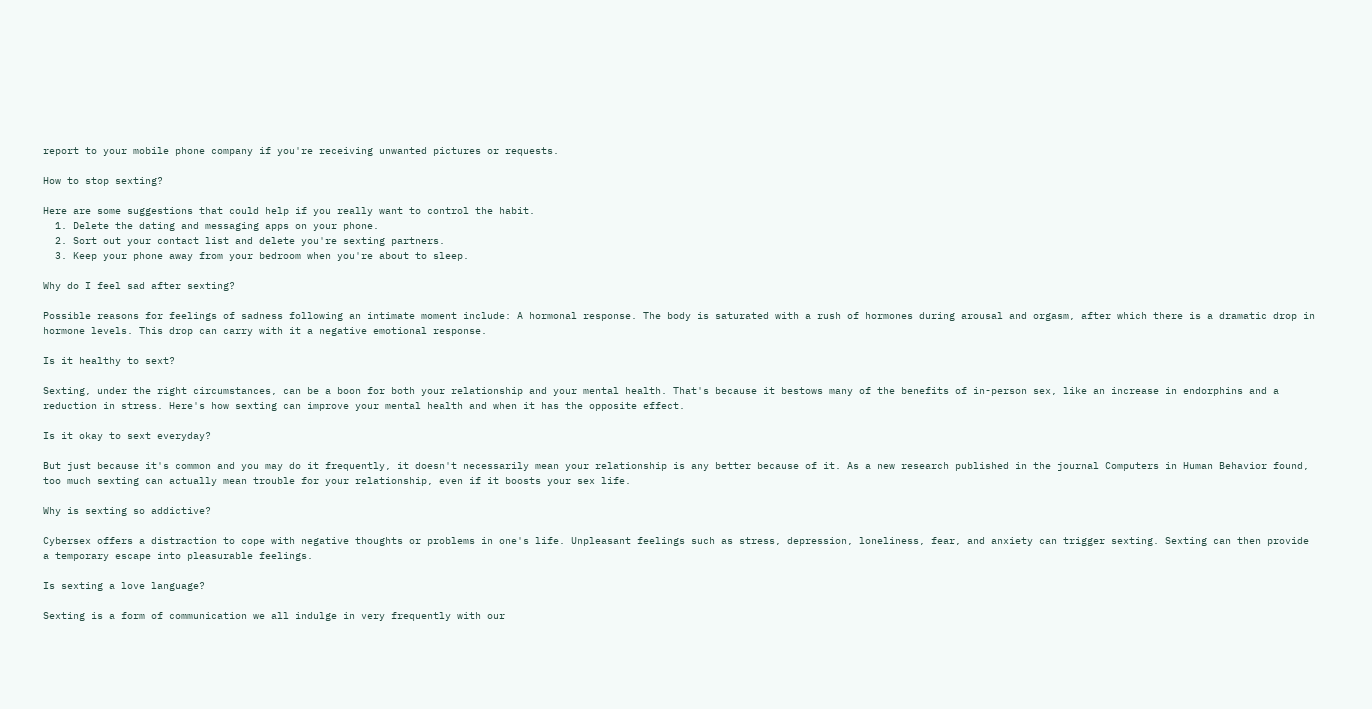report to your mobile phone company if you're receiving unwanted pictures or requests.

How to stop sexting?

Here are some suggestions that could help if you really want to control the habit.
  1. Delete the dating and messaging apps on your phone.
  2. Sort out your contact list and delete you're sexting partners.
  3. Keep your phone away from your bedroom when you're about to sleep.

Why do I feel sad after sexting?

Possible reasons for feelings of sadness following an intimate moment include: A hormonal response. The body is saturated with a rush of hormones during arousal and orgasm, after which there is a dramatic drop in hormone levels. This drop can carry with it a negative emotional response.

Is it healthy to sext?

Sexting, under the right circumstances, can be a boon for both your relationship and your mental health. That's because it bestows many of the benefits of in-person sex, like an increase in endorphins and a reduction in stress. Here's how sexting can improve your mental health and when it has the opposite effect.

Is it okay to sext everyday?

But just because it's common and you may do it frequently, it doesn't necessarily mean your relationship is any better because of it. As a new research published in the journal Computers in Human Behavior found, too much sexting can actually mean trouble for your relationship, even if it boosts your sex life.

Why is sexting so addictive?

Cybersex offers a distraction to cope with negative thoughts or problems in one's life. Unpleasant feelings such as stress, depression, loneliness, fear, and anxiety can trigger sexting. Sexting can then provide a temporary escape into pleasurable feelings.

Is sexting a love language?

Sexting is a form of communication we all indulge in very frequently with our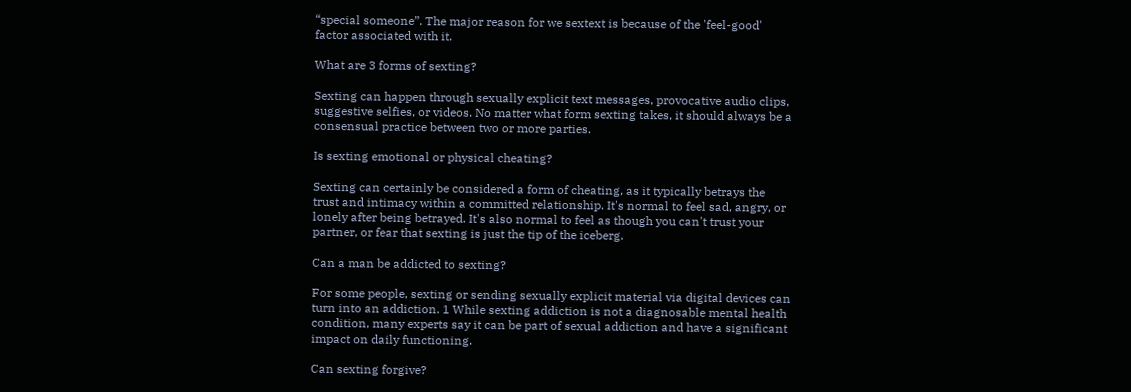“special someone”. The major reason for we sextext is because of the 'feel-good' factor associated with it.

What are 3 forms of sexting?

Sexting can happen through sexually explicit text messages, provocative audio clips, suggestive selfies, or videos. No matter what form sexting takes, it should always be a consensual practice between two or more parties.

Is sexting emotional or physical cheating?

Sexting can certainly be considered a form of cheating, as it typically betrays the trust and intimacy within a committed relationship. It's normal to feel sad, angry, or lonely after being betrayed. It's also normal to feel as though you can't trust your partner, or fear that sexting is just the tip of the iceberg.

Can a man be addicted to sexting?

For some people, sexting or sending sexually explicit material via digital devices can turn into an addiction. 1 While sexting addiction is not a diagnosable mental health condition, many experts say it can be part of sexual addiction and have a significant impact on daily functioning.

Can sexting forgive?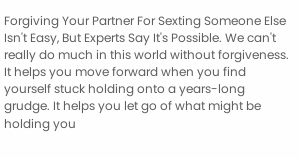Forgiving Your Partner For Sexting Someone Else Isn't Easy, But Experts Say It's Possible. We can't really do much in this world without forgiveness. It helps you move forward when you find yourself stuck holding onto a years-long grudge. It helps you let go of what might be holding you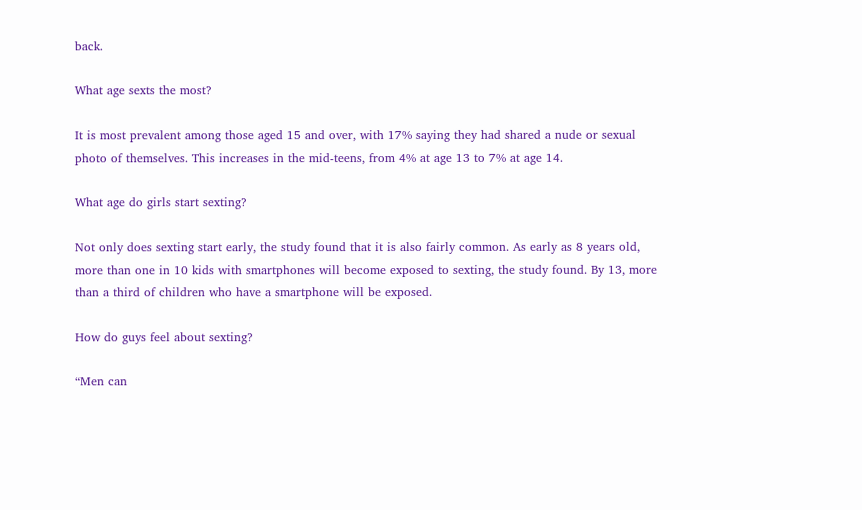back.

What age sexts the most?

It is most prevalent among those aged 15 and over, with 17% saying they had shared a nude or sexual photo of themselves. This increases in the mid-teens, from 4% at age 13 to 7% at age 14.

What age do girls start sexting?

Not only does sexting start early, the study found that it is also fairly common. As early as 8 years old, more than one in 10 kids with smartphones will become exposed to sexting, the study found. By 13, more than a third of children who have a smartphone will be exposed.

How do guys feel about sexting?

“Men can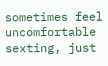sometimes feel uncomfortable sexting, just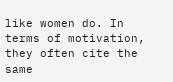like women do. In terms of motivation, they often cite the same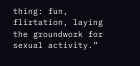thing: fun, flirtation, laying the groundwork for sexual activity.”